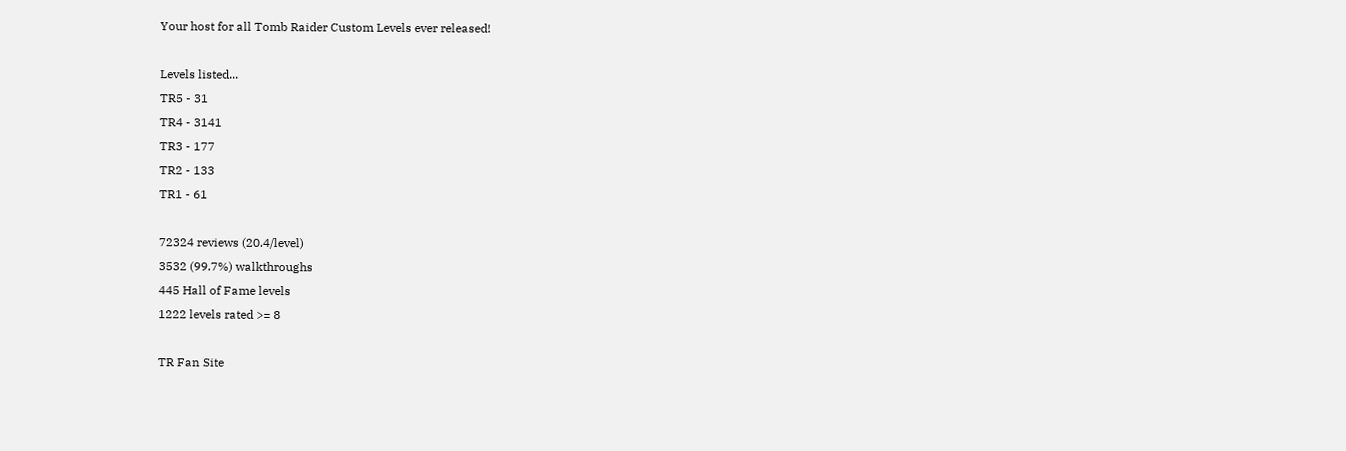Your host for all Tomb Raider Custom Levels ever released!

Levels listed...
TR5 - 31
TR4 - 3141
TR3 - 177
TR2 - 133
TR1 - 61

72324 reviews (20.4/level)
3532 (99.7%) walkthroughs
445 Hall of Fame levels
1222 levels rated >= 8

TR Fan Site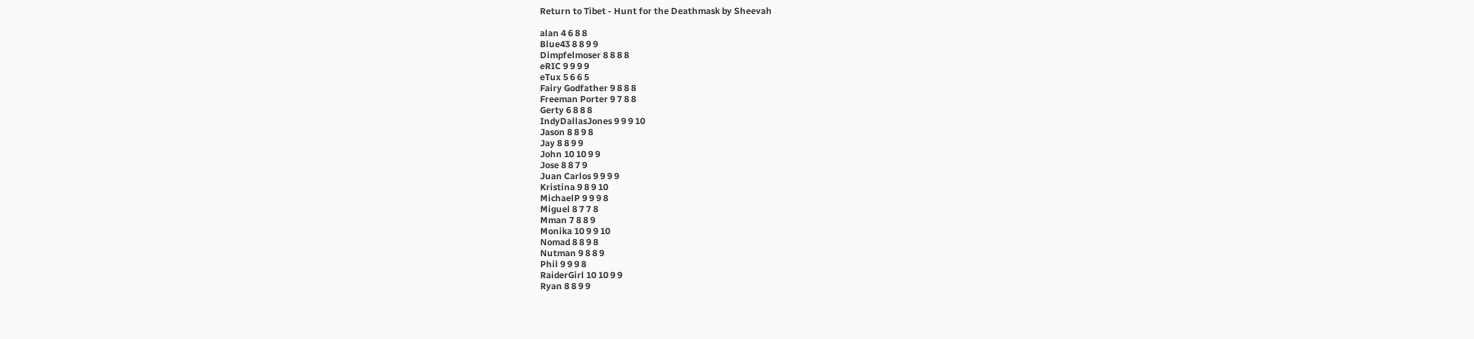Return to Tibet - Hunt for the Deathmask by Sheevah

alan 4 6 8 8
Blue43 8 8 9 9
Dimpfelmoser 8 8 8 8
eRIC 9 9 9 9
eTux 5 6 6 5
Fairy Godfather 9 8 8 8
Freeman Porter 9 7 8 8
Gerty 6 8 8 8
IndyDallasJones 9 9 9 10
Jason 8 8 9 8
Jay 8 8 9 9
John 10 10 9 9
Jose 8 8 7 9
Juan Carlos 9 9 9 9
Kristina 9 8 9 10
MichaelP 9 9 9 8
Miguel 8 7 7 8
Mman 7 8 8 9
Monika 10 9 9 10
Nomad 8 8 9 8
Nutman 9 8 8 9
Phil 9 9 9 8
RaiderGirl 10 10 9 9
Ryan 8 8 9 9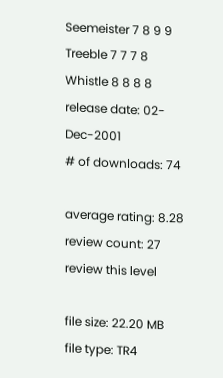Seemeister 7 8 9 9
Treeble 7 7 7 8
Whistle 8 8 8 8
release date: 02-Dec-2001
# of downloads: 74

average rating: 8.28
review count: 27
review this level

file size: 22.20 MB
file type: TR4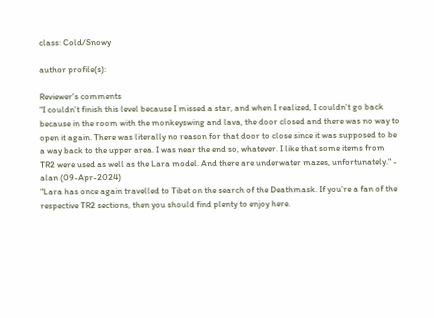class: Cold/Snowy

author profile(s):

Reviewer's comments
"I couldn't finish this level because I missed a star, and when I realized, I couldn't go back because in the room with the monkeyswing and lava, the door closed and there was no way to open it again. There was literally no reason for that door to close since it was supposed to be a way back to the upper area. I was near the end so, whatever. I like that some items from TR2 were used as well as the Lara model. And there are underwater mazes, unfortunately." - alan (09-Apr-2024)
"Lara has once again travelled to Tibet on the search of the Deathmask. If you're a fan of the respective TR2 sections, then you should find plenty to enjoy here.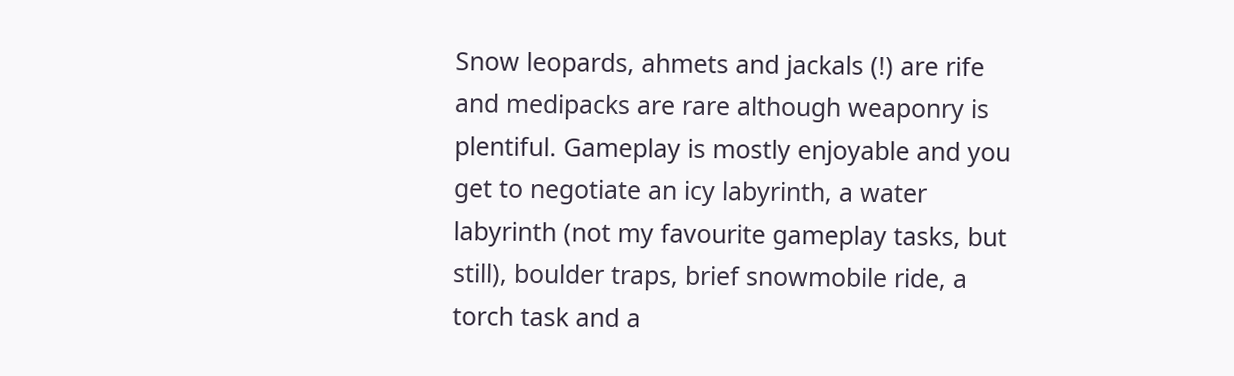Snow leopards, ahmets and jackals (!) are rife and medipacks are rare although weaponry is plentiful. Gameplay is mostly enjoyable and you get to negotiate an icy labyrinth, a water labyrinth (not my favourite gameplay tasks, but still), boulder traps, brief snowmobile ride, a torch task and a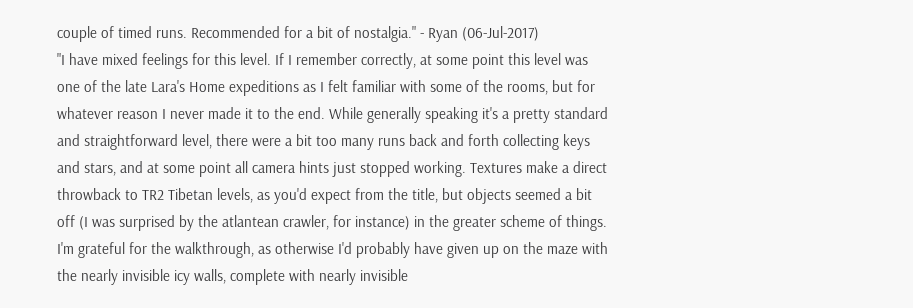couple of timed runs. Recommended for a bit of nostalgia." - Ryan (06-Jul-2017)
"I have mixed feelings for this level. If I remember correctly, at some point this level was one of the late Lara's Home expeditions as I felt familiar with some of the rooms, but for whatever reason I never made it to the end. While generally speaking it's a pretty standard and straightforward level, there were a bit too many runs back and forth collecting keys and stars, and at some point all camera hints just stopped working. Textures make a direct throwback to TR2 Tibetan levels, as you'd expect from the title, but objects seemed a bit off (I was surprised by the atlantean crawler, for instance) in the greater scheme of things. I'm grateful for the walkthrough, as otherwise I'd probably have given up on the maze with the nearly invisible icy walls, complete with nearly invisible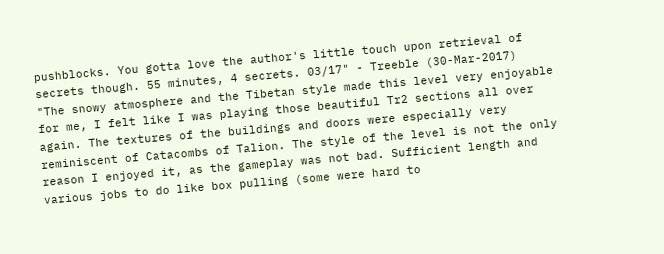pushblocks. You gotta love the author's little touch upon retrieval of secrets though. 55 minutes, 4 secrets. 03/17" - Treeble (30-Mar-2017)
"The snowy atmosphere and the Tibetan style made this level very enjoyable for me, I felt like I was playing those beautiful Tr2 sections all over again. The textures of the buildings and doors were especially very reminiscent of Catacombs of Talion. The style of the level is not the only reason I enjoyed it, as the gameplay was not bad. Sufficient length and various jobs to do like box pulling (some were hard to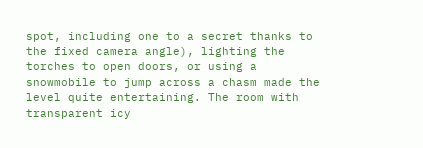spot, including one to a secret thanks to the fixed camera angle), lighting the torches to open doors, or using a snowmobile to jump across a chasm made the level quite entertaining. The room with transparent icy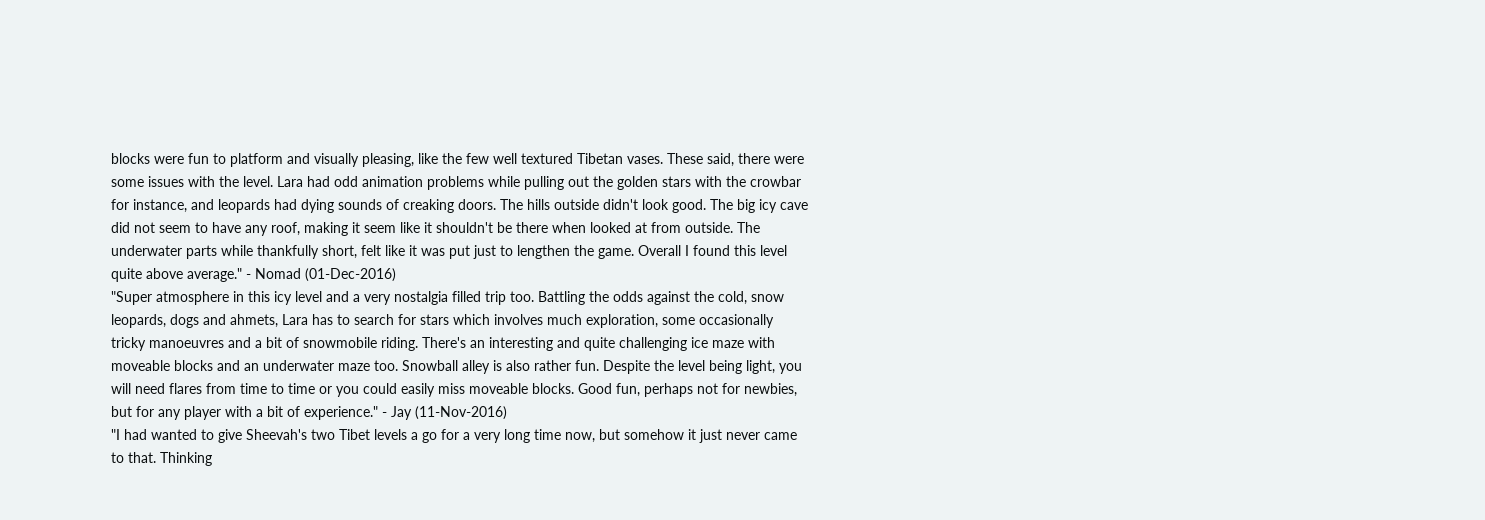blocks were fun to platform and visually pleasing, like the few well textured Tibetan vases. These said, there were some issues with the level. Lara had odd animation problems while pulling out the golden stars with the crowbar for instance, and leopards had dying sounds of creaking doors. The hills outside didn't look good. The big icy cave did not seem to have any roof, making it seem like it shouldn't be there when looked at from outside. The underwater parts while thankfully short, felt like it was put just to lengthen the game. Overall I found this level quite above average." - Nomad (01-Dec-2016)
"Super atmosphere in this icy level and a very nostalgia filled trip too. Battling the odds against the cold, snow leopards, dogs and ahmets, Lara has to search for stars which involves much exploration, some occasionally tricky manoeuvres and a bit of snowmobile riding. There's an interesting and quite challenging ice maze with moveable blocks and an underwater maze too. Snowball alley is also rather fun. Despite the level being light, you will need flares from time to time or you could easily miss moveable blocks. Good fun, perhaps not for newbies, but for any player with a bit of experience." - Jay (11-Nov-2016)
"I had wanted to give Sheevah's two Tibet levels a go for a very long time now, but somehow it just never came to that. Thinking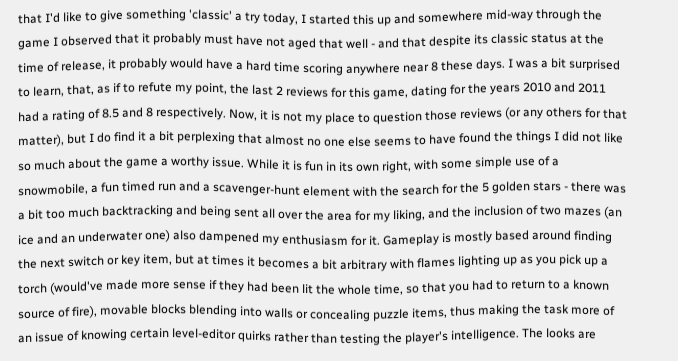that I'd like to give something 'classic' a try today, I started this up and somewhere mid-way through the game I observed that it probably must have not aged that well - and that despite its classic status at the time of release, it probably would have a hard time scoring anywhere near 8 these days. I was a bit surprised to learn, that, as if to refute my point, the last 2 reviews for this game, dating for the years 2010 and 2011 had a rating of 8.5 and 8 respectively. Now, it is not my place to question those reviews (or any others for that matter), but I do find it a bit perplexing that almost no one else seems to have found the things I did not like so much about the game a worthy issue. While it is fun in its own right, with some simple use of a snowmobile, a fun timed run and a scavenger-hunt element with the search for the 5 golden stars - there was a bit too much backtracking and being sent all over the area for my liking, and the inclusion of two mazes (an ice and an underwater one) also dampened my enthusiasm for it. Gameplay is mostly based around finding the next switch or key item, but at times it becomes a bit arbitrary with flames lighting up as you pick up a torch (would've made more sense if they had been lit the whole time, so that you had to return to a known source of fire), movable blocks blending into walls or concealing puzzle items, thus making the task more of an issue of knowing certain level-editor quirks rather than testing the player's intelligence. The looks are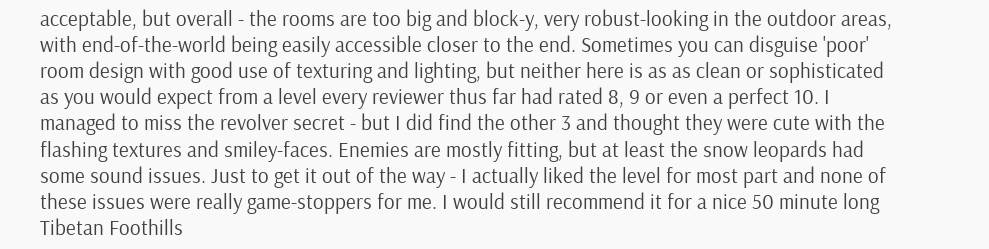acceptable, but overall - the rooms are too big and block-y, very robust-looking in the outdoor areas, with end-of-the-world being easily accessible closer to the end. Sometimes you can disguise 'poor' room design with good use of texturing and lighting, but neither here is as as clean or sophisticated as you would expect from a level every reviewer thus far had rated 8, 9 or even a perfect 10. I managed to miss the revolver secret - but I did find the other 3 and thought they were cute with the flashing textures and smiley-faces. Enemies are mostly fitting, but at least the snow leopards had some sound issues. Just to get it out of the way - I actually liked the level for most part and none of these issues were really game-stoppers for me. I would still recommend it for a nice 50 minute long Tibetan Foothills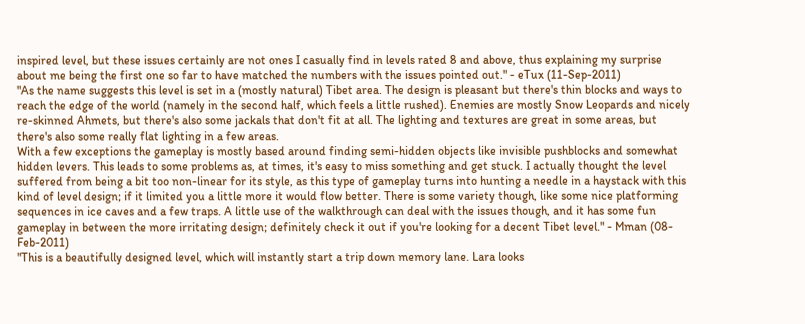inspired level, but these issues certainly are not ones I casually find in levels rated 8 and above, thus explaining my surprise about me being the first one so far to have matched the numbers with the issues pointed out." - eTux (11-Sep-2011)
"As the name suggests this level is set in a (mostly natural) Tibet area. The design is pleasant but there's thin blocks and ways to reach the edge of the world (namely in the second half, which feels a little rushed). Enemies are mostly Snow Leopards and nicely re-skinned Ahmets, but there's also some jackals that don't fit at all. The lighting and textures are great in some areas, but there's also some really flat lighting in a few areas.
With a few exceptions the gameplay is mostly based around finding semi-hidden objects like invisible pushblocks and somewhat hidden levers. This leads to some problems as, at times, it's easy to miss something and get stuck. I actually thought the level suffered from being a bit too non-linear for its style, as this type of gameplay turns into hunting a needle in a haystack with this kind of level design; if it limited you a little more it would flow better. There is some variety though, like some nice platforming sequences in ice caves and a few traps. A little use of the walkthrough can deal with the issues though, and it has some fun gameplay in between the more irritating design; definitely check it out if you're looking for a decent Tibet level." - Mman (08-Feb-2011)
"This is a beautifully designed level, which will instantly start a trip down memory lane. Lara looks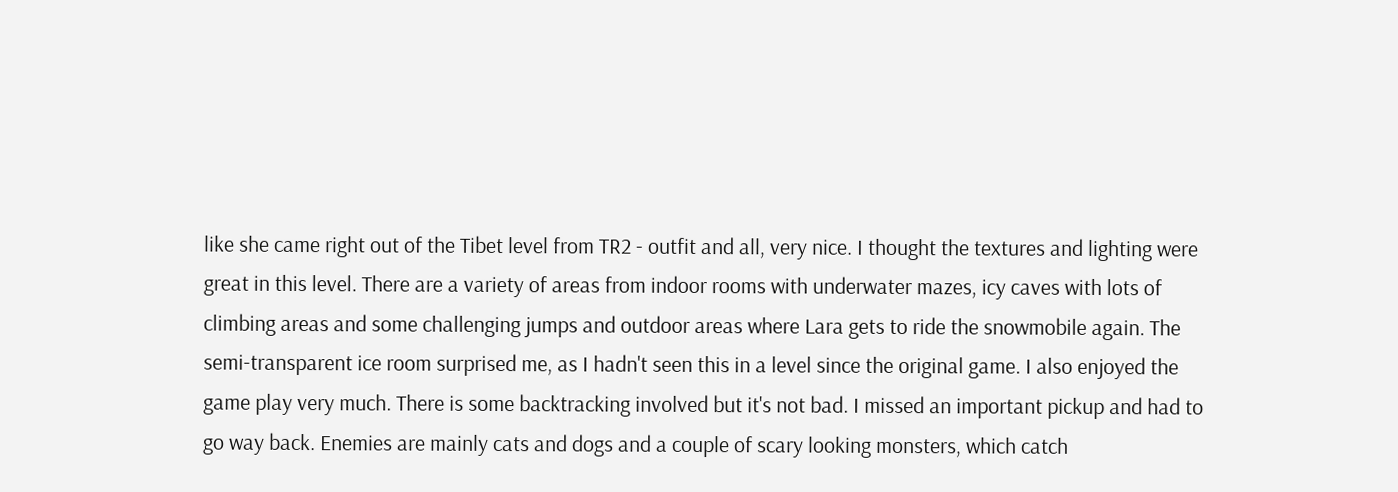like she came right out of the Tibet level from TR2 - outfit and all, very nice. I thought the textures and lighting were great in this level. There are a variety of areas from indoor rooms with underwater mazes, icy caves with lots of climbing areas and some challenging jumps and outdoor areas where Lara gets to ride the snowmobile again. The semi-transparent ice room surprised me, as I hadn't seen this in a level since the original game. I also enjoyed the game play very much. There is some backtracking involved but it's not bad. I missed an important pickup and had to go way back. Enemies are mainly cats and dogs and a couple of scary looking monsters, which catch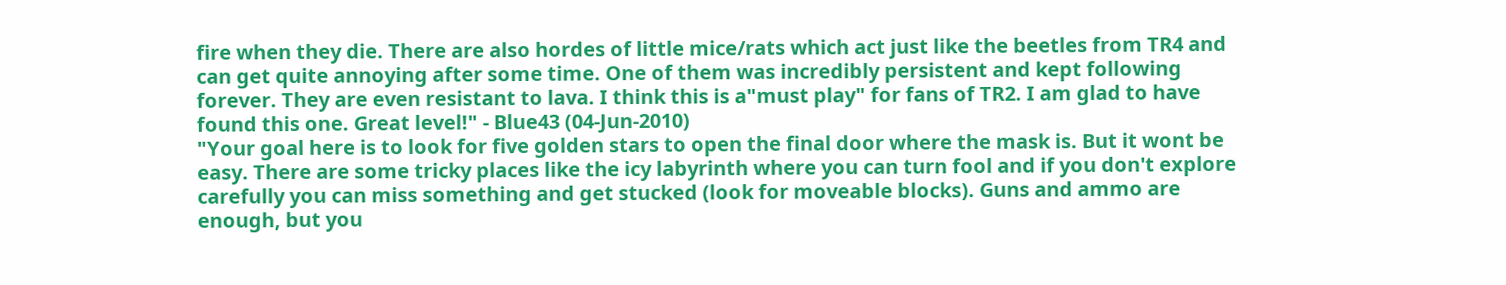fire when they die. There are also hordes of little mice/rats which act just like the beetles from TR4 and can get quite annoying after some time. One of them was incredibly persistent and kept following forever. They are even resistant to lava. I think this is a"must play" for fans of TR2. I am glad to have found this one. Great level!" - Blue43 (04-Jun-2010)
"Your goal here is to look for five golden stars to open the final door where the mask is. But it wont be easy. There are some tricky places like the icy labyrinth where you can turn fool and if you don't explore carefully you can miss something and get stucked (look for moveable blocks). Guns and ammo are enough, but you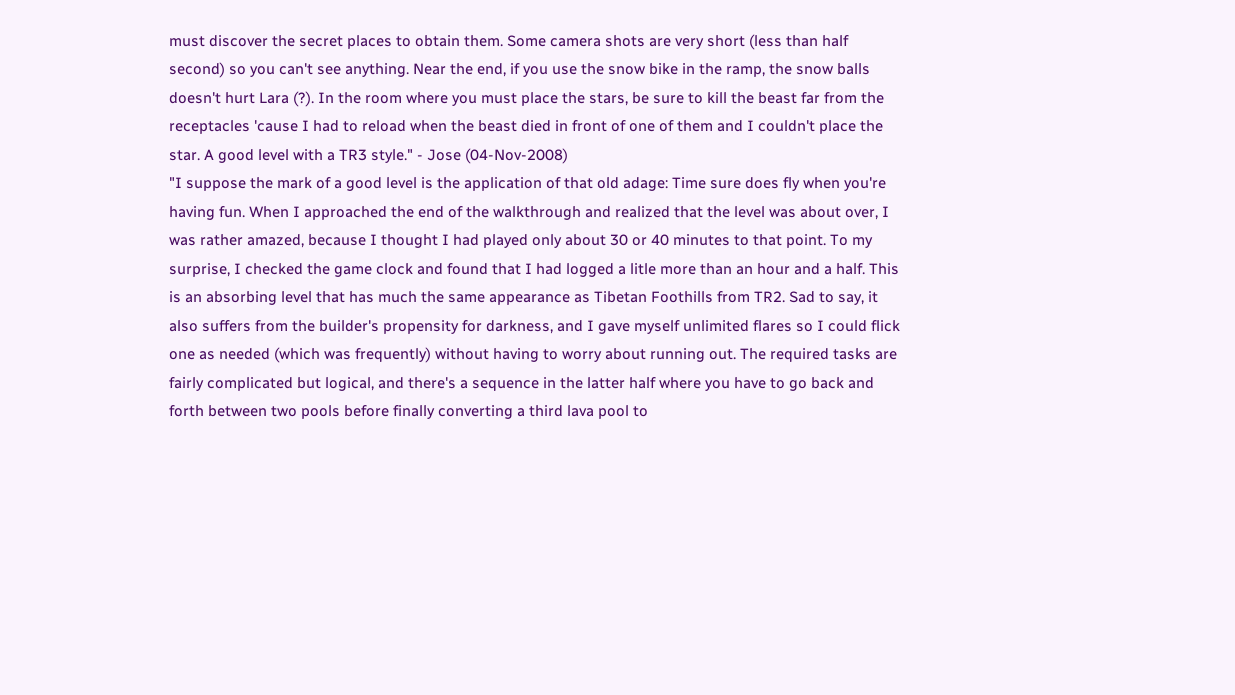must discover the secret places to obtain them. Some camera shots are very short (less than half second) so you can't see anything. Near the end, if you use the snow bike in the ramp, the snow balls doesn't hurt Lara (?). In the room where you must place the stars, be sure to kill the beast far from the receptacles 'cause I had to reload when the beast died in front of one of them and I couldn't place the star. A good level with a TR3 style." - Jose (04-Nov-2008)
"I suppose the mark of a good level is the application of that old adage: Time sure does fly when you're having fun. When I approached the end of the walkthrough and realized that the level was about over, I was rather amazed, because I thought I had played only about 30 or 40 minutes to that point. To my surprise, I checked the game clock and found that I had logged a litle more than an hour and a half. This is an absorbing level that has much the same appearance as Tibetan Foothills from TR2. Sad to say, it also suffers from the builder's propensity for darkness, and I gave myself unlimited flares so I could flick one as needed (which was frequently) without having to worry about running out. The required tasks are fairly complicated but logical, and there's a sequence in the latter half where you have to go back and forth between two pools before finally converting a third lava pool to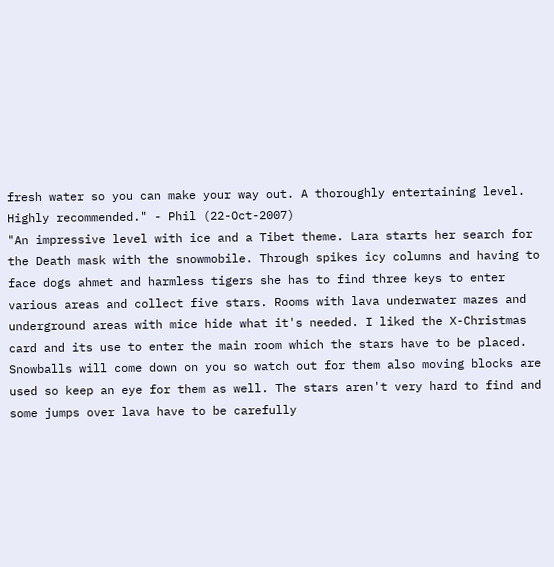fresh water so you can make your way out. A thoroughly entertaining level. Highly recommended." - Phil (22-Oct-2007)
"An impressive level with ice and a Tibet theme. Lara starts her search for the Death mask with the snowmobile. Through spikes icy columns and having to face dogs ahmet and harmless tigers she has to find three keys to enter various areas and collect five stars. Rooms with lava underwater mazes and underground areas with mice hide what it's needed. I liked the X-Christmas card and its use to enter the main room which the stars have to be placed. Snowballs will come down on you so watch out for them also moving blocks are used so keep an eye for them as well. The stars aren't very hard to find and some jumps over lava have to be carefully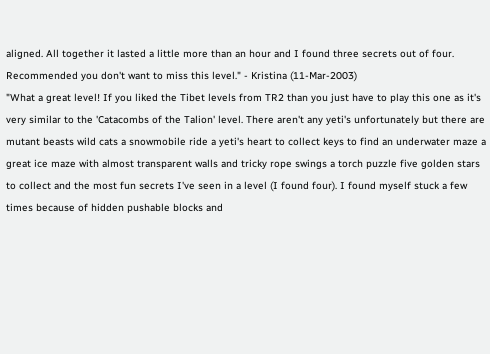aligned. All together it lasted a little more than an hour and I found three secrets out of four. Recommended you don't want to miss this level." - Kristina (11-Mar-2003)
"What a great level! If you liked the Tibet levels from TR2 than you just have to play this one as it's very similar to the 'Catacombs of the Talion' level. There aren't any yeti's unfortunately but there are mutant beasts wild cats a snowmobile ride a yeti's heart to collect keys to find an underwater maze a great ice maze with almost transparent walls and tricky rope swings a torch puzzle five golden stars to collect and the most fun secrets I've seen in a level (I found four). I found myself stuck a few times because of hidden pushable blocks and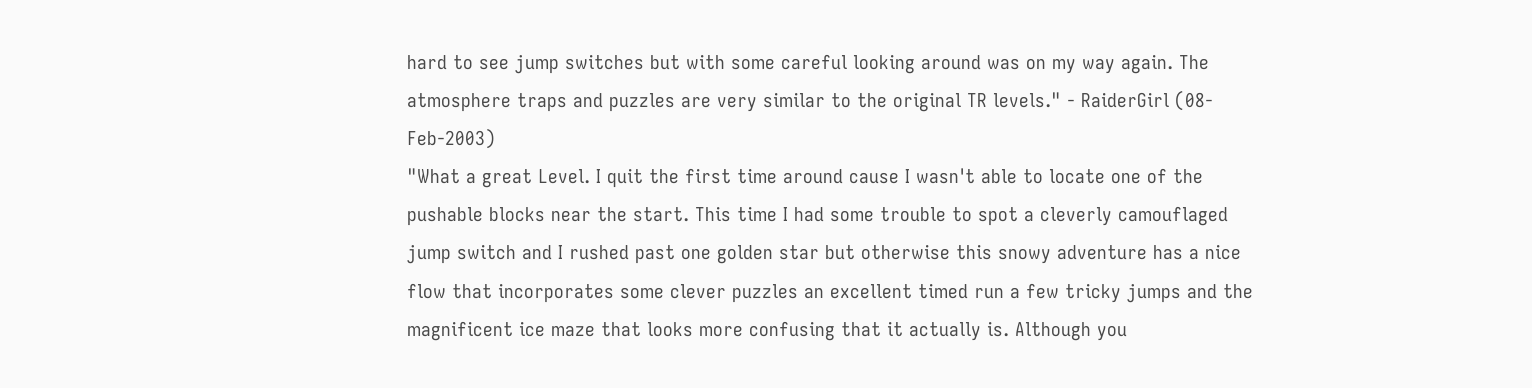hard to see jump switches but with some careful looking around was on my way again. The atmosphere traps and puzzles are very similar to the original TR levels." - RaiderGirl (08-Feb-2003)
"What a great Level. I quit the first time around cause I wasn't able to locate one of the pushable blocks near the start. This time I had some trouble to spot a cleverly camouflaged jump switch and I rushed past one golden star but otherwise this snowy adventure has a nice flow that incorporates some clever puzzles an excellent timed run a few tricky jumps and the magnificent ice maze that looks more confusing that it actually is. Although you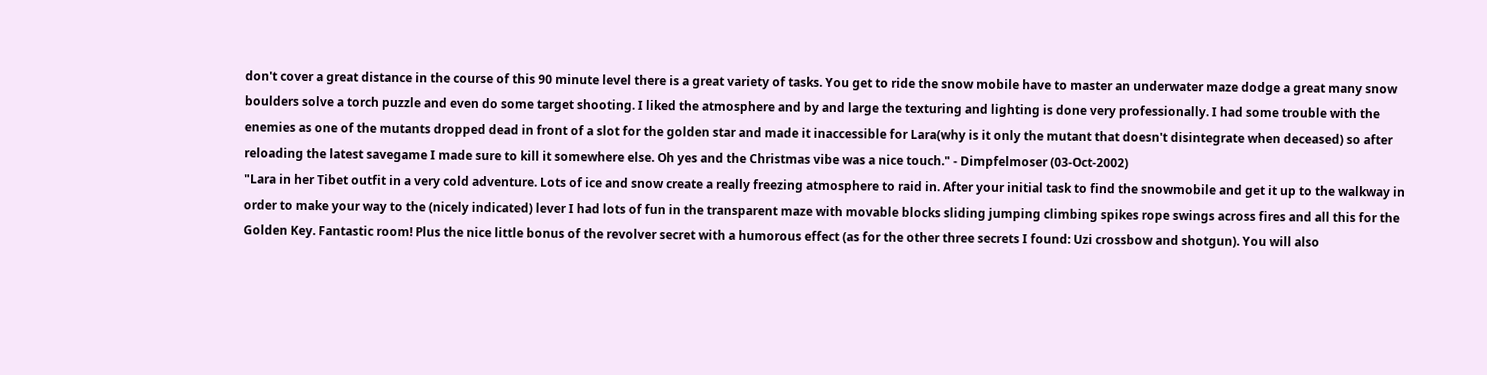don't cover a great distance in the course of this 90 minute level there is a great variety of tasks. You get to ride the snow mobile have to master an underwater maze dodge a great many snow boulders solve a torch puzzle and even do some target shooting. I liked the atmosphere and by and large the texturing and lighting is done very professionally. I had some trouble with the enemies as one of the mutants dropped dead in front of a slot for the golden star and made it inaccessible for Lara(why is it only the mutant that doesn't disintegrate when deceased) so after reloading the latest savegame I made sure to kill it somewhere else. Oh yes and the Christmas vibe was a nice touch." - Dimpfelmoser (03-Oct-2002)
"Lara in her Tibet outfit in a very cold adventure. Lots of ice and snow create a really freezing atmosphere to raid in. After your initial task to find the snowmobile and get it up to the walkway in order to make your way to the (nicely indicated) lever I had lots of fun in the transparent maze with movable blocks sliding jumping climbing spikes rope swings across fires and all this for the Golden Key. Fantastic room! Plus the nice little bonus of the revolver secret with a humorous effect (as for the other three secrets I found: Uzi crossbow and shotgun). You will also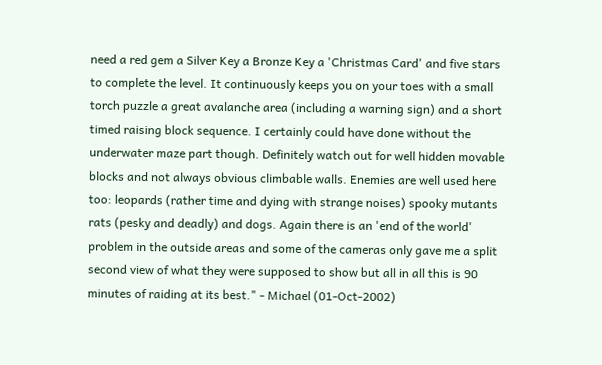need a red gem a Silver Key a Bronze Key a 'Christmas Card' and five stars to complete the level. It continuously keeps you on your toes with a small torch puzzle a great avalanche area (including a warning sign) and a short timed raising block sequence. I certainly could have done without the underwater maze part though. Definitely watch out for well hidden movable blocks and not always obvious climbable walls. Enemies are well used here too: leopards (rather time and dying with strange noises) spooky mutants rats (pesky and deadly) and dogs. Again there is an 'end of the world' problem in the outside areas and some of the cameras only gave me a split second view of what they were supposed to show but all in all this is 90 minutes of raiding at its best." - Michael (01-Oct-2002)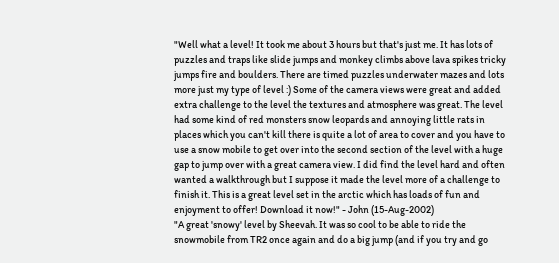"Well what a level! It took me about 3 hours but that's just me. It has lots of puzzles and traps like slide jumps and monkey climbs above lava spikes tricky jumps fire and boulders. There are timed puzzles underwater mazes and lots more just my type of level :) Some of the camera views were great and added extra challenge to the level the textures and atmosphere was great. The level had some kind of red monsters snow leopards and annoying little rats in places which you can't kill there is quite a lot of area to cover and you have to use a snow mobile to get over into the second section of the level with a huge gap to jump over with a great camera view. I did find the level hard and often wanted a walkthrough but I suppose it made the level more of a challenge to finish it. This is a great level set in the arctic which has loads of fun and enjoyment to offer! Download it now!" - John (15-Aug-2002)
"A great 'snowy' level by Sheevah. It was so cool to be able to ride the snowmobile from TR2 once again and do a big jump (and if you try and go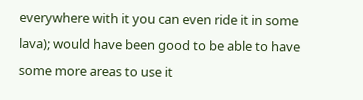everywhere with it you can even ride it in some lava); would have been good to be able to have some more areas to use it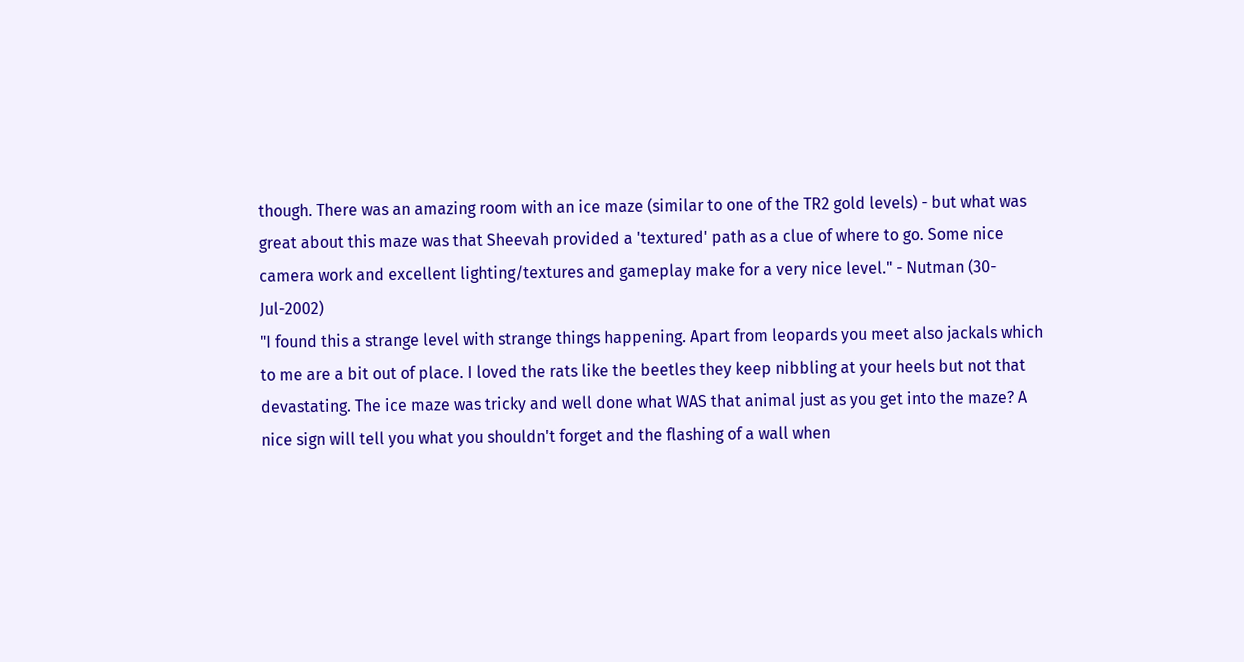though. There was an amazing room with an ice maze (similar to one of the TR2 gold levels) - but what was great about this maze was that Sheevah provided a 'textured' path as a clue of where to go. Some nice camera work and excellent lighting/textures and gameplay make for a very nice level." - Nutman (30-Jul-2002)
"I found this a strange level with strange things happening. Apart from leopards you meet also jackals which to me are a bit out of place. I loved the rats like the beetles they keep nibbling at your heels but not that devastating. The ice maze was tricky and well done what WAS that animal just as you get into the maze? A nice sign will tell you what you shouldn't forget and the flashing of a wall when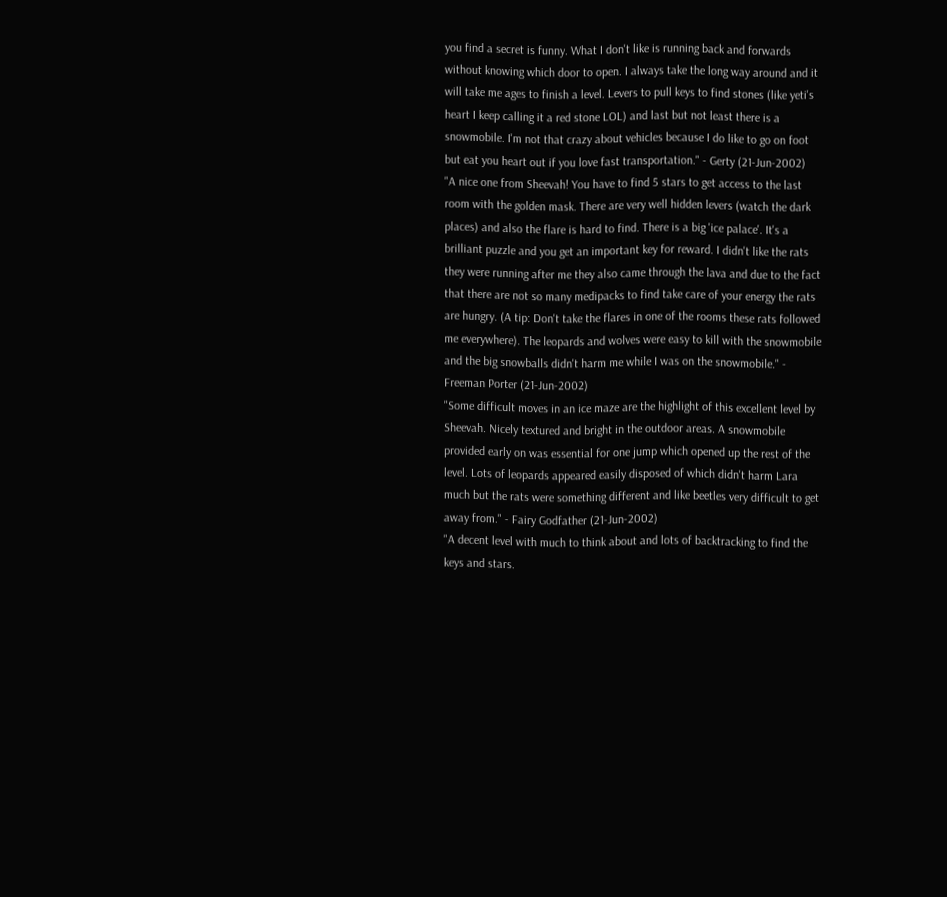you find a secret is funny. What I don't like is running back and forwards without knowing which door to open. I always take the long way around and it will take me ages to finish a level. Levers to pull keys to find stones (like yeti's heart I keep calling it a red stone LOL) and last but not least there is a snowmobile. I'm not that crazy about vehicles because I do like to go on foot but eat you heart out if you love fast transportation." - Gerty (21-Jun-2002)
"A nice one from Sheevah! You have to find 5 stars to get access to the last room with the golden mask. There are very well hidden levers (watch the dark places) and also the flare is hard to find. There is a big 'ice palace'. It's a brilliant puzzle and you get an important key for reward. I didn't like the rats they were running after me they also came through the lava and due to the fact that there are not so many medipacks to find take care of your energy the rats are hungry. (A tip: Don't take the flares in one of the rooms these rats followed me everywhere). The leopards and wolves were easy to kill with the snowmobile and the big snowballs didn't harm me while I was on the snowmobile." - Freeman Porter (21-Jun-2002)
"Some difficult moves in an ice maze are the highlight of this excellent level by Sheevah. Nicely textured and bright in the outdoor areas. A snowmobile provided early on was essential for one jump which opened up the rest of the level. Lots of leopards appeared easily disposed of which didn't harm Lara much but the rats were something different and like beetles very difficult to get away from." - Fairy Godfather (21-Jun-2002)
"A decent level with much to think about and lots of backtracking to find the keys and stars.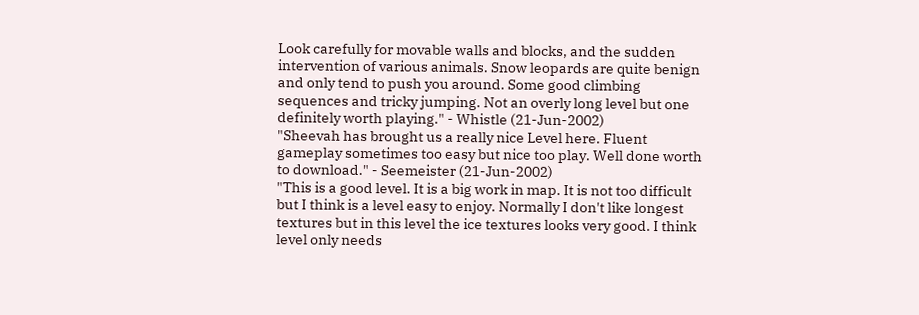Look carefully for movable walls and blocks, and the sudden intervention of various animals. Snow leopards are quite benign and only tend to push you around. Some good climbing sequences and tricky jumping. Not an overly long level but one definitely worth playing." - Whistle (21-Jun-2002)
"Sheevah has brought us a really nice Level here. Fluent gameplay sometimes too easy but nice too play. Well done worth to download." - Seemeister (21-Jun-2002)
"This is a good level. It is a big work in map. It is not too difficult but I think is a level easy to enjoy. Normally I don't like longest textures but in this level the ice textures looks very good. I think level only needs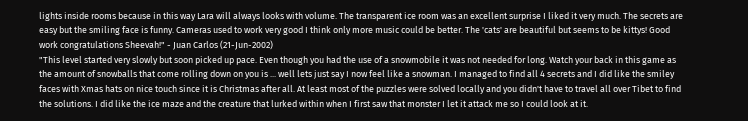lights inside rooms because in this way Lara will always looks with volume. The transparent ice room was an excellent surprise I liked it very much. The secrets are easy but the smiling face is funny. Cameras used to work very good I think only more music could be better. The 'cats' are beautiful but seems to be kittys! Good work congratulations Sheevah!" - Juan Carlos (21-Jun-2002)
"This level started very slowly but soon picked up pace. Even though you had the use of a snowmobile it was not needed for long. Watch your back in this game as the amount of snowballs that come rolling down on you is ... well lets just say I now feel like a snowman. I managed to find all 4 secrets and I did like the smiley faces with Xmas hats on nice touch since it is Christmas after all. At least most of the puzzles were solved locally and you didn't have to travel all over Tibet to find the solutions. I did like the ice maze and the creature that lurked within when I first saw that monster I let it attack me so I could look at it.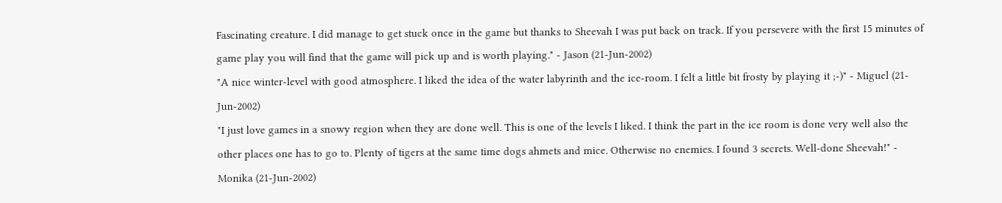Fascinating creature. I did manage to get stuck once in the game but thanks to Sheevah I was put back on track. If you persevere with the first 15 minutes of game play you will find that the game will pick up and is worth playing." - Jason (21-Jun-2002)
"A nice winter-level with good atmosphere. I liked the idea of the water labyrinth and the ice-room. I felt a little bit frosty by playing it ;-)" - Miguel (21-Jun-2002)
"I just love games in a snowy region when they are done well. This is one of the levels I liked. I think the part in the ice room is done very well also the other places one has to go to. Plenty of tigers at the same time dogs ahmets and mice. Otherwise no enemies. I found 3 secrets. Well-done Sheevah!" - Monika (21-Jun-2002)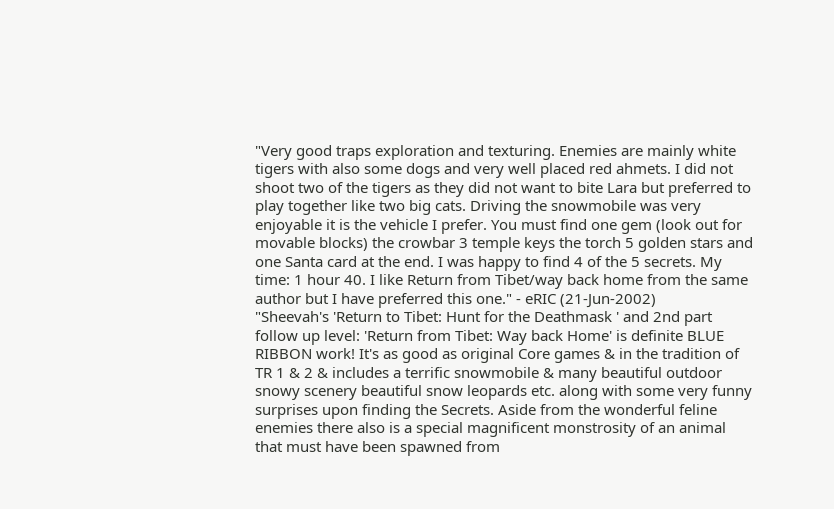"Very good traps exploration and texturing. Enemies are mainly white tigers with also some dogs and very well placed red ahmets. I did not shoot two of the tigers as they did not want to bite Lara but preferred to play together like two big cats. Driving the snowmobile was very enjoyable it is the vehicle I prefer. You must find one gem (look out for movable blocks) the crowbar 3 temple keys the torch 5 golden stars and one Santa card at the end. I was happy to find 4 of the 5 secrets. My time: 1 hour 40. I like Return from Tibet/way back home from the same author but I have preferred this one." - eRIC (21-Jun-2002)
"Sheevah's 'Return to Tibet: Hunt for the Deathmask ' and 2nd part follow up level: 'Return from Tibet: Way back Home' is definite BLUE RIBBON work! It's as good as original Core games & in the tradition of TR 1 & 2 & includes a terrific snowmobile & many beautiful outdoor snowy scenery beautiful snow leopards etc. along with some very funny surprises upon finding the Secrets. Aside from the wonderful feline enemies there also is a special magnificent monstrosity of an animal that must have been spawned from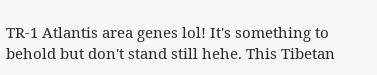TR-1 Atlantis area genes lol! It's something to behold but don't stand still hehe. This Tibetan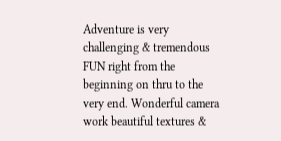Adventure is very challenging & tremendous FUN right from the beginning on thru to the very end. Wonderful camera work beautiful textures &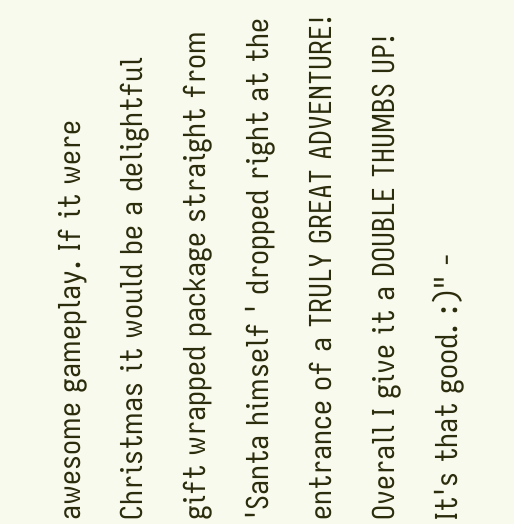awesome gameplay. If it were Christmas it would be a delightful gift wrapped package straight from 'Santa himself ' dropped right at the entrance of a TRULY GREAT ADVENTURE! Overall I give it a DOUBLE THUMBS UP! It's that good. :)" -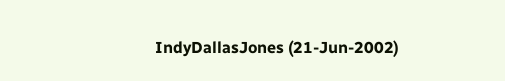IndyDallasJones (21-Jun-2002)